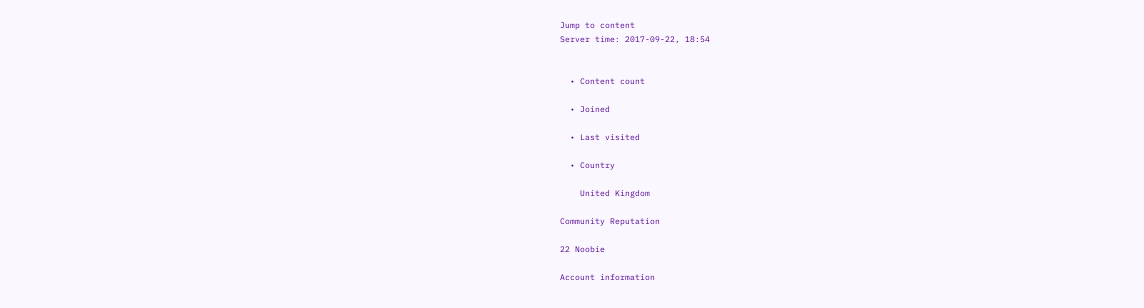Jump to content
Server time: 2017-09-22, 18:54


  • Content count

  • Joined

  • Last visited

  • Country

    United Kingdom

Community Reputation

22 Noobie

Account information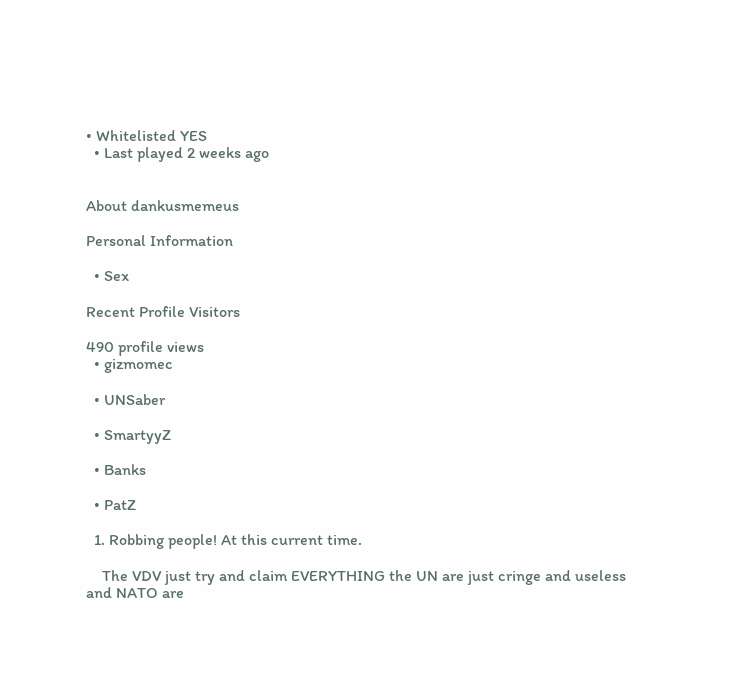• Whitelisted YES
  • Last played 2 weeks ago


About dankusmemeus

Personal Information

  • Sex

Recent Profile Visitors

490 profile views
  • gizmomec

  • UNSaber

  • SmartyyZ

  • Banks

  • PatZ

  1. Robbing people! At this current time.

    The VDV just try and claim EVERYTHING the UN are just cringe and useless and NATO are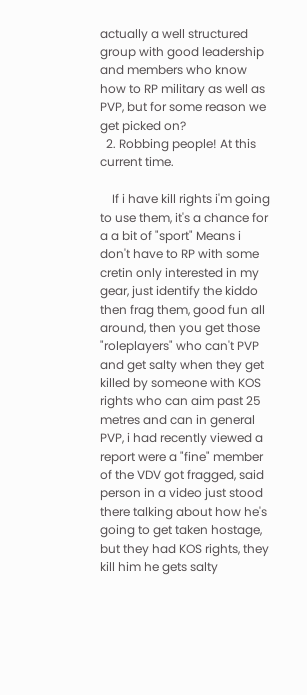actually a well structured group with good leadership and members who know how to RP military as well as PVP, but for some reason we get picked on?
  2. Robbing people! At this current time.

    If i have kill rights i'm going to use them, it's a chance for a a bit of "sport" Means i don't have to RP with some cretin only interested in my gear, just identify the kiddo then frag them, good fun all around, then you get those "roleplayers" who can't PVP and get salty when they get killed by someone with KOS rights who can aim past 25 metres and can in general PVP, i had recently viewed a report were a "fine" member of the VDV got fragged, said person in a video just stood there talking about how he's going to get taken hostage, but they had KOS rights, they kill him he gets salty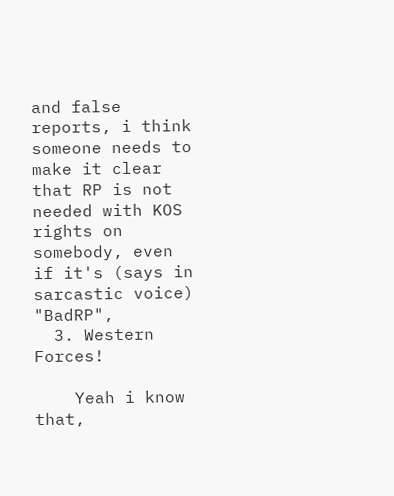and false reports, i think someone needs to make it clear that RP is not needed with KOS rights on somebody, even if it's (says in sarcastic voice) "BadRP",
  3. Western Forces!

    Yeah i know that,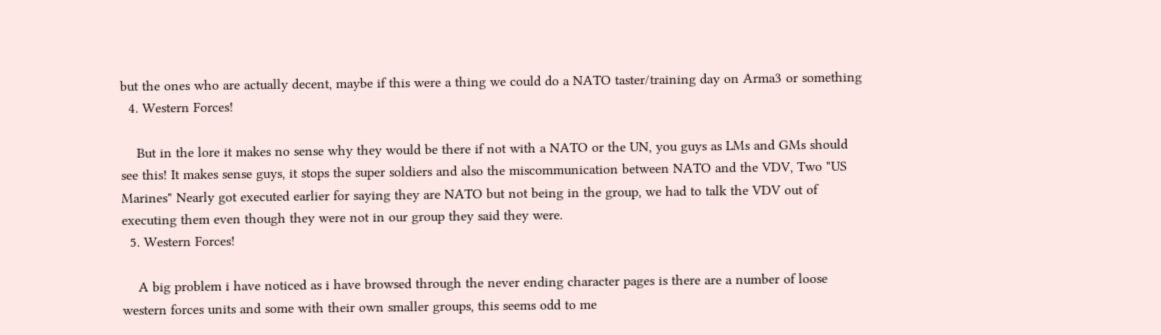but the ones who are actually decent, maybe if this were a thing we could do a NATO taster/training day on Arma3 or something
  4. Western Forces!

    But in the lore it makes no sense why they would be there if not with a NATO or the UN, you guys as LMs and GMs should see this! It makes sense guys, it stops the super soldiers and also the miscommunication between NATO and the VDV, Two "US Marines" Nearly got executed earlier for saying they are NATO but not being in the group, we had to talk the VDV out of executing them even though they were not in our group they said they were.
  5. Western Forces!

    A big problem i have noticed as i have browsed through the never ending character pages is there are a number of loose western forces units and some with their own smaller groups, this seems odd to me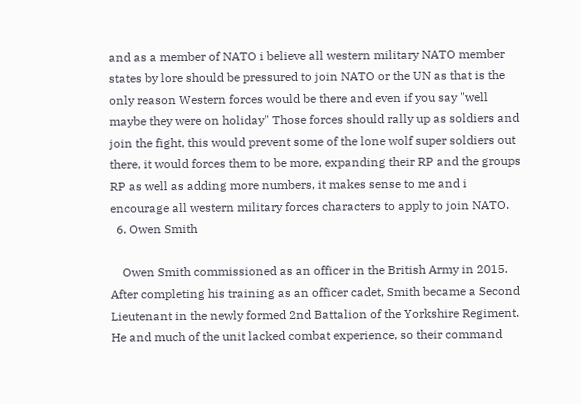and as a member of NATO i believe all western military NATO member states by lore should be pressured to join NATO or the UN as that is the only reason Western forces would be there and even if you say "well maybe they were on holiday" Those forces should rally up as soldiers and join the fight, this would prevent some of the lone wolf super soldiers out there, it would forces them to be more, expanding their RP and the groups RP as well as adding more numbers, it makes sense to me and i encourage all western military forces characters to apply to join NATO.
  6. Owen Smith

    Owen Smith commissioned as an officer in the British Army in 2015. After completing his training as an officer cadet, Smith became a Second Lieutenant in the newly formed 2nd Battalion of the Yorkshire Regiment. He and much of the unit lacked combat experience, so their command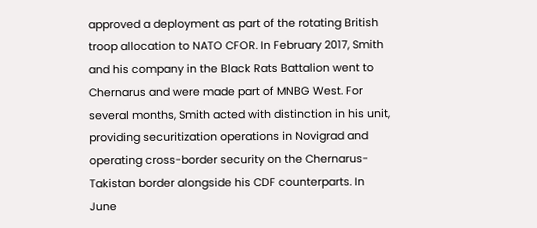approved a deployment as part of the rotating British troop allocation to NATO CFOR. In February 2017, Smith and his company in the Black Rats Battalion went to Chernarus and were made part of MNBG West. For several months, Smith acted with distinction in his unit, providing securitization operations in Novigrad and operating cross-border security on the Chernarus-Takistan border alongside his CDF counterparts. In June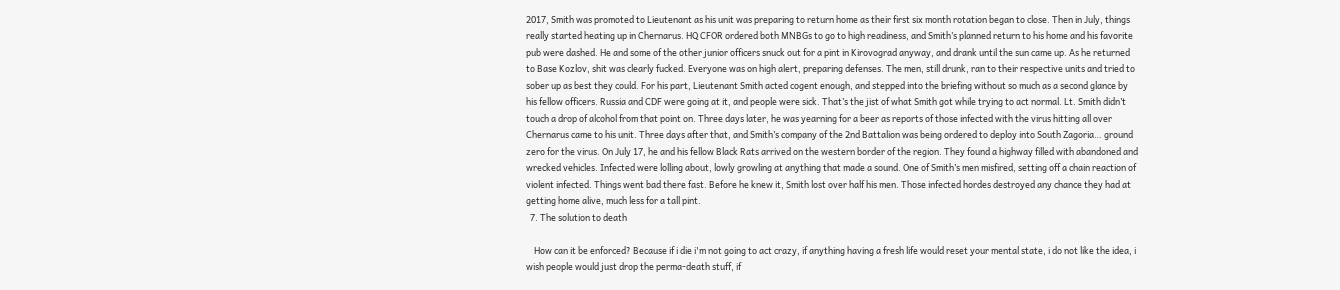2017, Smith was promoted to Lieutenant as his unit was preparing to return home as their first six month rotation began to close. Then in July, things really started heating up in Chernarus. HQ CFOR ordered both MNBGs to go to high readiness, and Smith’s planned return to his home and his favorite pub were dashed. He and some of the other junior officers snuck out for a pint in Kirovograd anyway, and drank until the sun came up. As he returned to Base Kozlov, shit was clearly fucked. Everyone was on high alert, preparing defenses. The men, still drunk, ran to their respective units and tried to sober up as best they could. For his part, Lieutenant Smith acted cogent enough, and stepped into the briefing without so much as a second glance by his fellow officers. Russia and CDF were going at it, and people were sick. That’s the jist of what Smith got while trying to act normal. Lt. Smith didn’t touch a drop of alcohol from that point on. Three days later, he was yearning for a beer as reports of those infected with the virus hitting all over Chernarus came to his unit. Three days after that, and Smith’s company of the 2nd Battalion was being ordered to deploy into South Zagoria… ground zero for the virus. On July 17, he and his fellow Black Rats arrived on the western border of the region. They found a highway filled with abandoned and wrecked vehicles. Infected were lolling about, lowly growling at anything that made a sound. One of Smith’s men misfired, setting off a chain reaction of violent infected. Things went bad there fast. Before he knew it, Smith lost over half his men. Those infected hordes destroyed any chance they had at getting home alive, much less for a tall pint.
  7. The solution to death

    How can it be enforced? Because if i die i'm not going to act crazy, if anything having a fresh life would reset your mental state, i do not like the idea, i wish people would just drop the perma-death stuff, if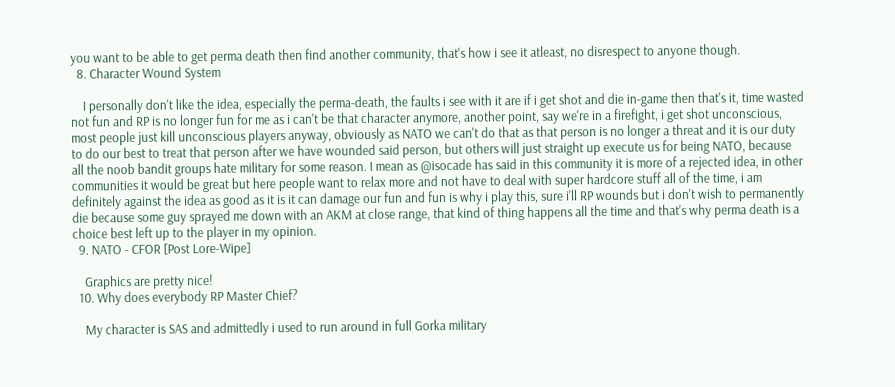you want to be able to get perma death then find another community, that's how i see it atleast, no disrespect to anyone though.
  8. Character Wound System

    I personally don't like the idea, especially the perma-death, the faults i see with it are if i get shot and die in-game then that's it, time wasted not fun and RP is no longer fun for me as i can't be that character anymore, another point, say we're in a firefight, i get shot unconscious, most people just kill unconscious players anyway, obviously as NATO we can't do that as that person is no longer a threat and it is our duty to do our best to treat that person after we have wounded said person, but others will just straight up execute us for being NATO, because all the noob bandit groups hate military for some reason. I mean as @isocade has said in this community it is more of a rejected idea, in other communities it would be great but here people want to relax more and not have to deal with super hardcore stuff all of the time, i am definitely against the idea as good as it is it can damage our fun and fun is why i play this, sure i'll RP wounds but i don't wish to permanently die because some guy sprayed me down with an AKM at close range, that kind of thing happens all the time and that's why perma death is a choice best left up to the player in my opinion.
  9. NATO - CFOR [Post Lore-Wipe]

    Graphics are pretty nice!
  10. Why does everybody RP Master Chief?

    My character is SAS and admittedly i used to run around in full Gorka military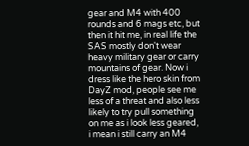gear and M4 with 400 rounds and 6 mags etc, but then it hit me, in real life the SAS mostly don't wear heavy military gear or carry mountains of gear. Now i dress like the hero skin from DayZ mod, people see me less of a threat and also less likely to try pull something on me as i look less geared, i mean i still carry an M4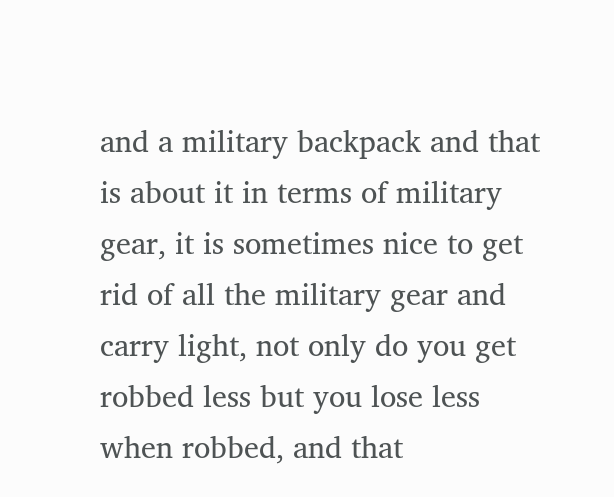and a military backpack and that is about it in terms of military gear, it is sometimes nice to get rid of all the military gear and carry light, not only do you get robbed less but you lose less when robbed, and that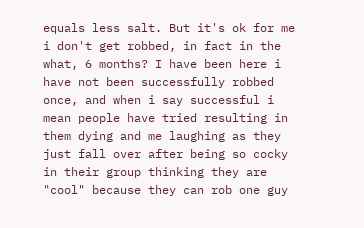equals less salt. But it's ok for me i don't get robbed, in fact in the what, 6 months? I have been here i have not been successfully robbed once, and when i say successful i mean people have tried resulting in them dying and me laughing as they just fall over after being so cocky in their group thinking they are "cool" because they can rob one guy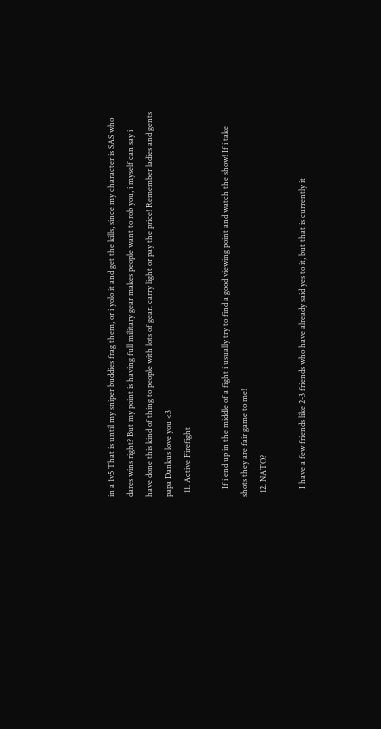in a 1v5 That is until my sniper buddies frag them, or i yolo it and get the kills, since my character is SAS who dares wins right? But my point is having full military gear makes people want to rob you, i myself can say i have done this kind of thing to people with lots of gear. carry light or pay the price! Remember ladies and gents papa Dankus love you <3
  11. Active Firefight

    If i end up in the middle of a fight i usually try to find a good viewing point and watch the show! If i take shots they are fair game to me!
  12. NATO?

    I have a few friends like 2-3 friends who have already said yes to it, but that is currently it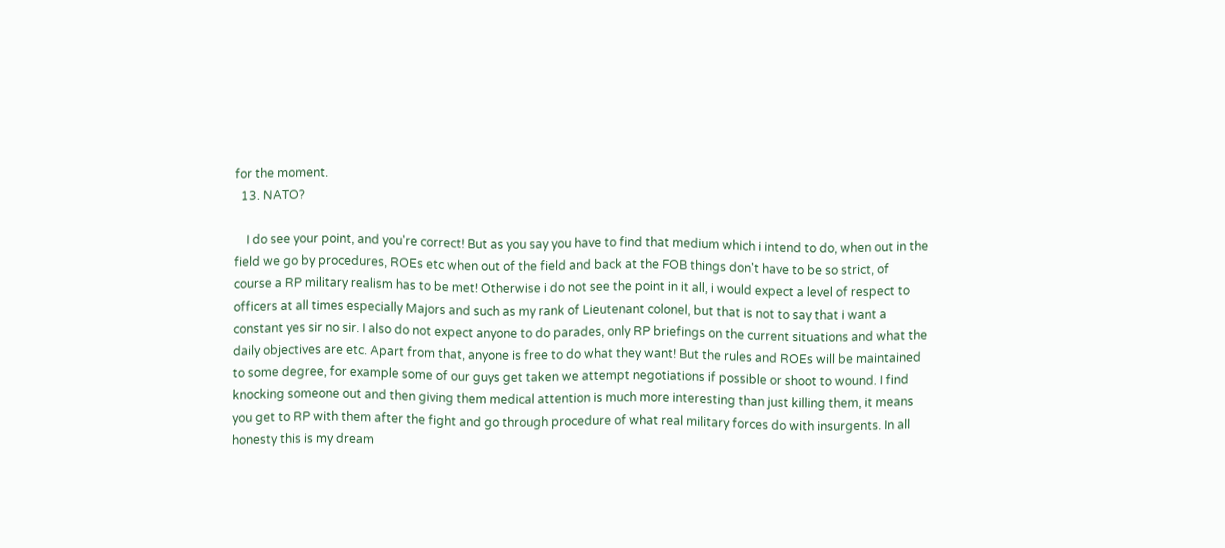for the moment.
  13. NATO?

    I do see your point, and you're correct! But as you say you have to find that medium which i intend to do, when out in the field we go by procedures, ROEs etc when out of the field and back at the FOB things don't have to be so strict, of course a RP military realism has to be met! Otherwise i do not see the point in it all, i would expect a level of respect to officers at all times especially Majors and such as my rank of Lieutenant colonel, but that is not to say that i want a constant yes sir no sir. I also do not expect anyone to do parades, only RP briefings on the current situations and what the daily objectives are etc. Apart from that, anyone is free to do what they want! But the rules and ROEs will be maintained to some degree, for example some of our guys get taken we attempt negotiations if possible or shoot to wound. I find knocking someone out and then giving them medical attention is much more interesting than just killing them, it means you get to RP with them after the fight and go through procedure of what real military forces do with insurgents. In all honesty this is my dream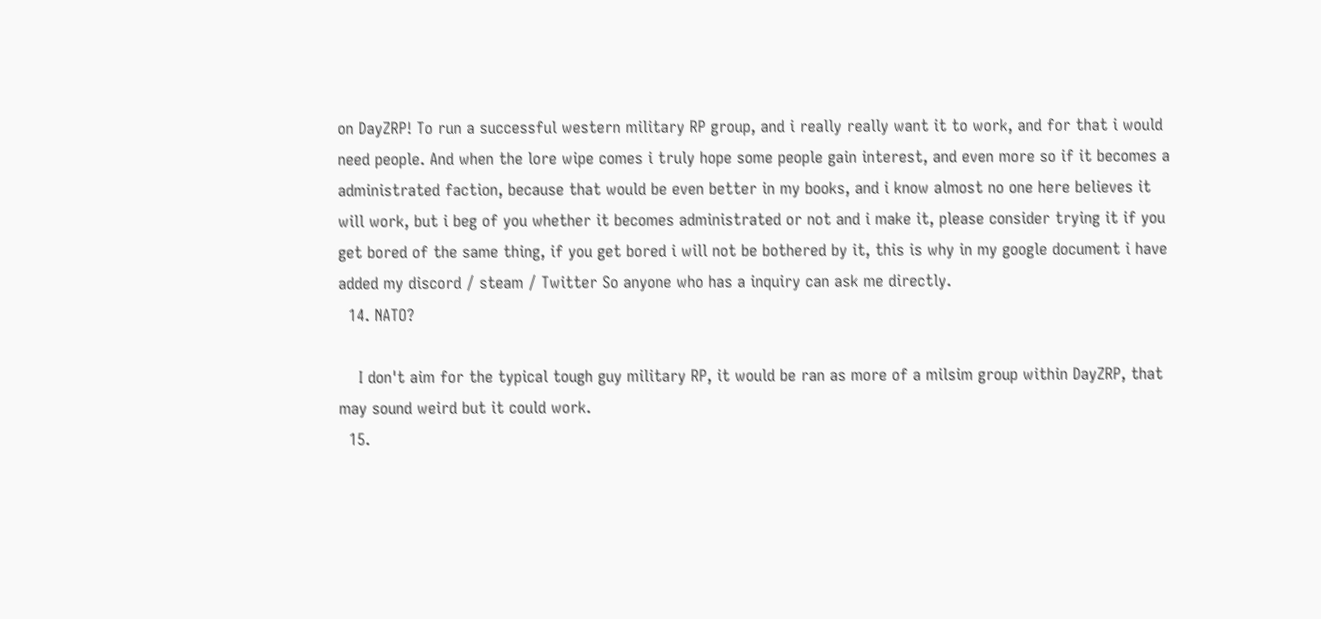on DayZRP! To run a successful western military RP group, and i really really want it to work, and for that i would need people. And when the lore wipe comes i truly hope some people gain interest, and even more so if it becomes a administrated faction, because that would be even better in my books, and i know almost no one here believes it will work, but i beg of you whether it becomes administrated or not and i make it, please consider trying it if you get bored of the same thing, if you get bored i will not be bothered by it, this is why in my google document i have added my discord / steam / Twitter So anyone who has a inquiry can ask me directly.
  14. NATO?

    I don't aim for the typical tough guy military RP, it would be ran as more of a milsim group within DayZRP, that may sound weird but it could work.
  15.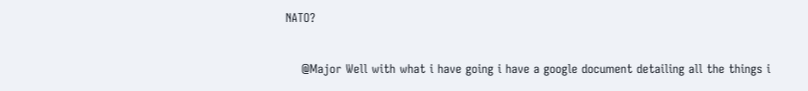NATO?

    @Major Well with what i have going i have a google document detailing all the things i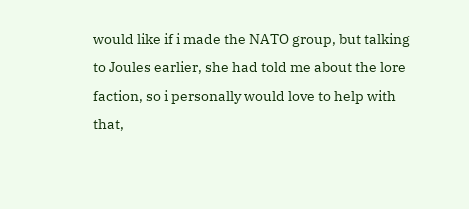would like if i made the NATO group, but talking to Joules earlier, she had told me about the lore faction, so i personally would love to help with that,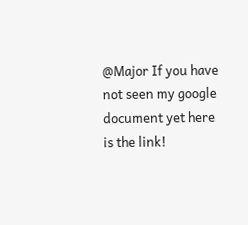@Major If you have not seen my google document yet here is the link!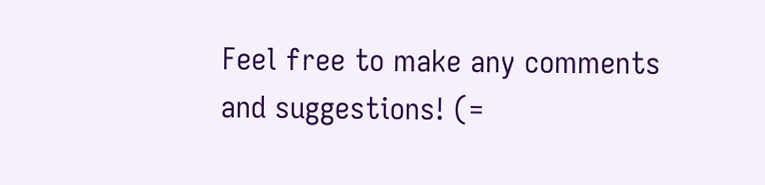Feel free to make any comments and suggestions! (=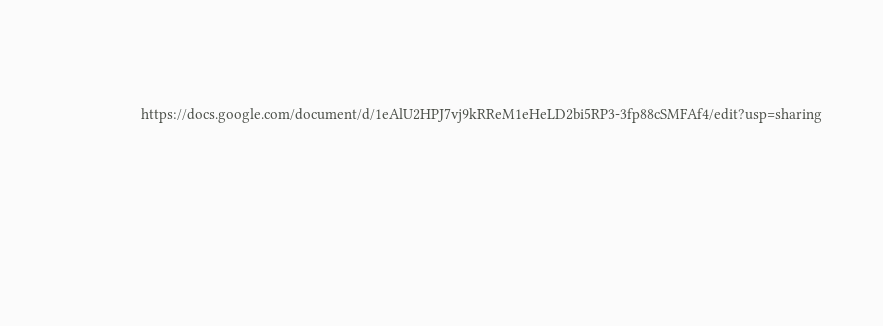https://docs.google.com/document/d/1eAlU2HPJ7vj9kRReM1eHeLD2bi5RP3-3fp88cSMFAf4/edit?usp=sharing